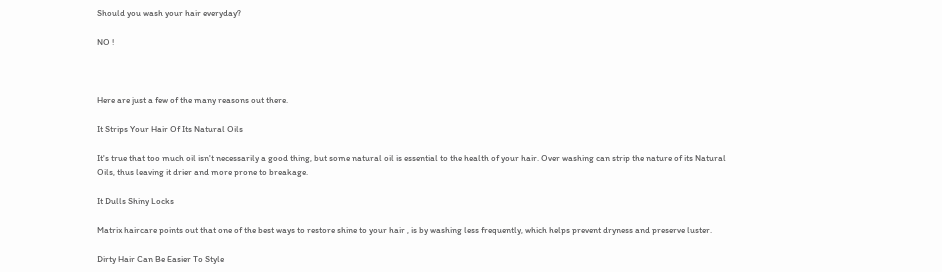Should you wash your hair everyday?

NO !



Here are just a few of the many reasons out there.

It Strips Your Hair Of Its Natural Oils

It's true that too much oil isn't necessarily a good thing, but some natural oil is essential to the health of your hair. Over washing can strip the nature of its Natural Oils, thus leaving it drier and more prone to breakage.

It Dulls Shiny Locks

Matrix haircare points out that one of the best ways to restore shine to your hair , is by washing less frequently, which helps prevent dryness and preserve luster.

Dirty Hair Can Be Easier To Style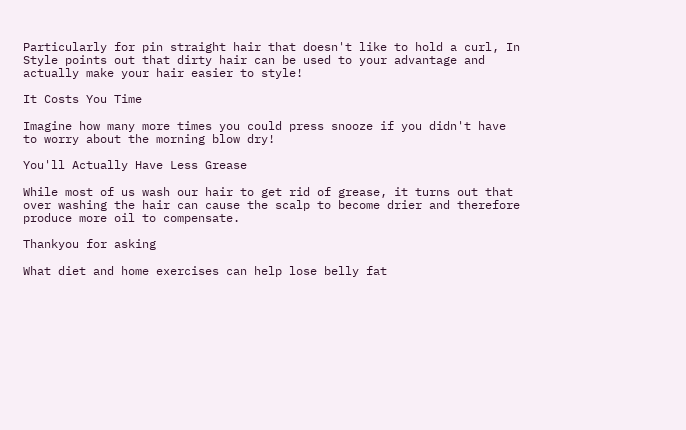Particularly for pin straight hair that doesn't like to hold a curl, In Style points out that dirty hair can be used to your advantage and actually make your hair easier to style!

It Costs You Time

Imagine how many more times you could press snooze if you didn't have to worry about the morning blow dry!

You'll Actually Have Less Grease

While most of us wash our hair to get rid of grease, it turns out that over washing the hair can cause the scalp to become drier and therefore produce more oil to compensate.

Thankyou for asking

What diet and home exercises can help lose belly fat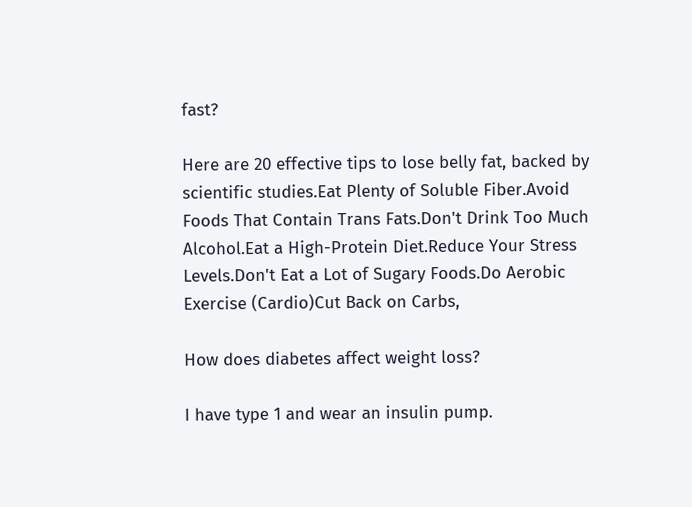fast?

Here are 20 effective tips to lose belly fat, backed by scientific studies.Eat Plenty of Soluble Fiber.Avoid Foods That Contain Trans Fats.Don't Drink Too Much Alcohol.Eat a High-Protein Diet.Reduce Your Stress Levels.Don't Eat a Lot of Sugary Foods.Do Aerobic Exercise (Cardio)Cut Back on Carbs,

How does diabetes affect weight loss?

I have type 1 and wear an insulin pump.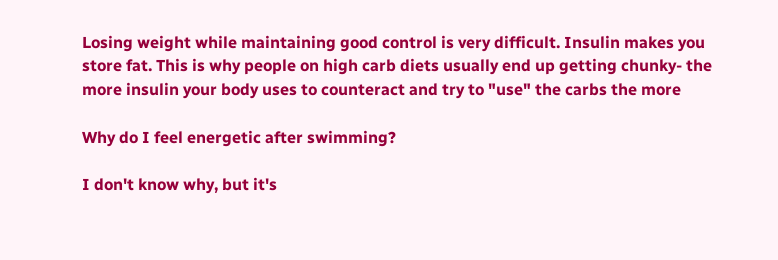Losing weight while maintaining good control is very difficult. Insulin makes you store fat. This is why people on high carb diets usually end up getting chunky- the more insulin your body uses to counteract and try to "use" the carbs the more

Why do I feel energetic after swimming?

I don't know why, but it's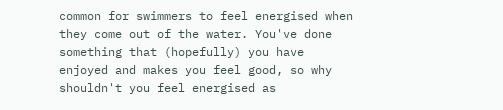common for swimmers to feel energised when they come out of the water. You've done something that (hopefully) you have enjoyed and makes you feel good, so why shouldn't you feel energised as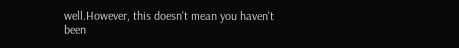well.However, this doesn't mean you haven't been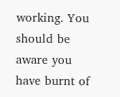working. You should be aware you have burnt of